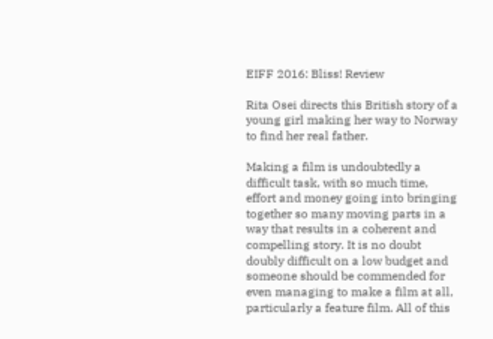EIFF 2016: Bliss! Review

Rita Osei directs this British story of a young girl making her way to Norway to find her real father.

Making a film is undoubtedly a difficult task, with so much time, effort and money going into bringing together so many moving parts in a way that results in a coherent and compelling story. It is no doubt doubly difficult on a low budget and someone should be commended for even managing to make a film at all, particularly a feature film. All of this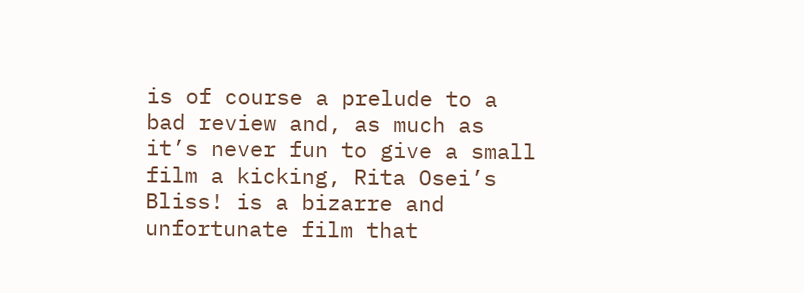is of course a prelude to a bad review and, as much as it’s never fun to give a small film a kicking, Rita Osei’s Bliss! is a bizarre and unfortunate film that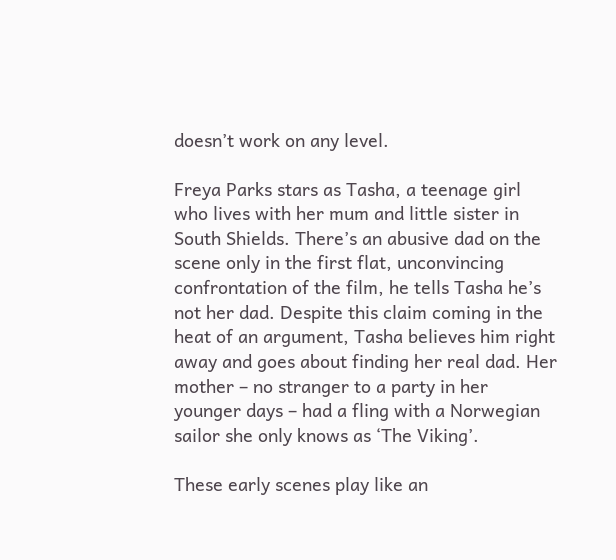doesn’t work on any level.

Freya Parks stars as Tasha, a teenage girl who lives with her mum and little sister in South Shields. There’s an abusive dad on the scene only in the first flat, unconvincing confrontation of the film, he tells Tasha he’s not her dad. Despite this claim coming in the heat of an argument, Tasha believes him right away and goes about finding her real dad. Her mother – no stranger to a party in her younger days – had a fling with a Norwegian sailor she only knows as ‘The Viking’.

These early scenes play like an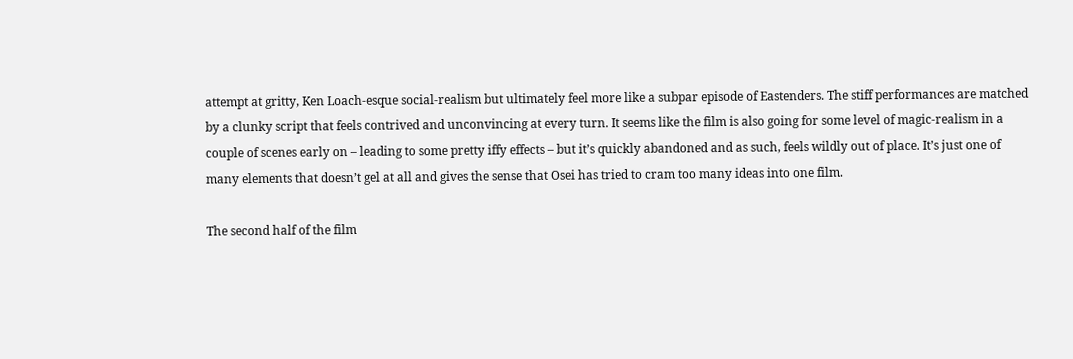attempt at gritty, Ken Loach-esque social-realism but ultimately feel more like a subpar episode of Eastenders. The stiff performances are matched by a clunky script that feels contrived and unconvincing at every turn. It seems like the film is also going for some level of magic-realism in a couple of scenes early on – leading to some pretty iffy effects – but it’s quickly abandoned and as such, feels wildly out of place. It’s just one of many elements that doesn’t gel at all and gives the sense that Osei has tried to cram too many ideas into one film.

The second half of the film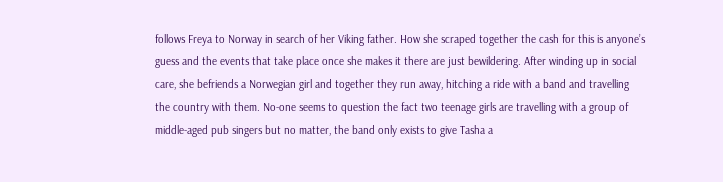follows Freya to Norway in search of her Viking father. How she scraped together the cash for this is anyone’s guess and the events that take place once she makes it there are just bewildering. After winding up in social care, she befriends a Norwegian girl and together they run away, hitching a ride with a band and travelling the country with them. No-one seems to question the fact two teenage girls are travelling with a group of middle-aged pub singers but no matter, the band only exists to give Tasha a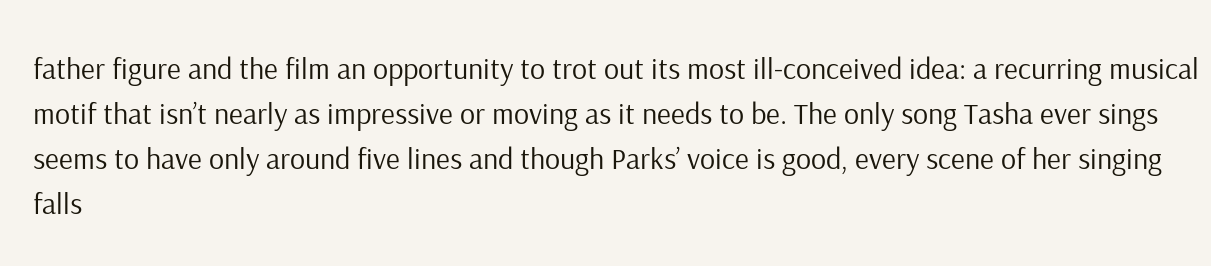father figure and the film an opportunity to trot out its most ill-conceived idea: a recurring musical motif that isn’t nearly as impressive or moving as it needs to be. The only song Tasha ever sings seems to have only around five lines and though Parks’ voice is good, every scene of her singing falls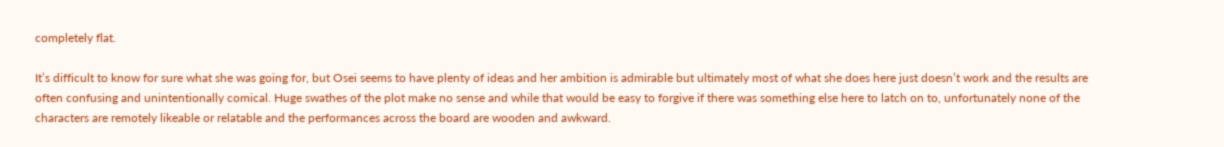completely flat.

It’s difficult to know for sure what she was going for, but Osei seems to have plenty of ideas and her ambition is admirable but ultimately most of what she does here just doesn’t work and the results are often confusing and unintentionally comical. Huge swathes of the plot make no sense and while that would be easy to forgive if there was something else here to latch on to, unfortunately none of the characters are remotely likeable or relatable and the performances across the board are wooden and awkward.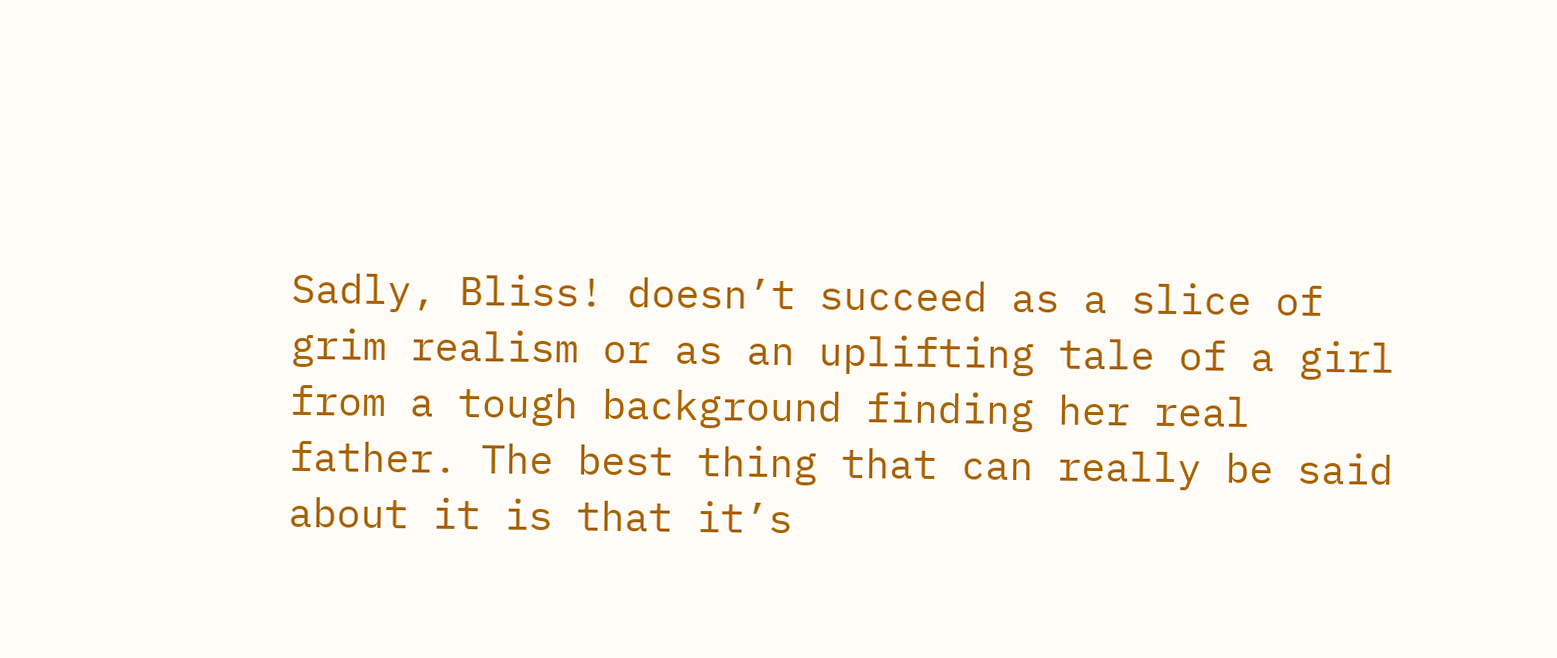Sadly, Bliss! doesn’t succeed as a slice of grim realism or as an uplifting tale of a girl from a tough background finding her real father. The best thing that can really be said about it is that it’s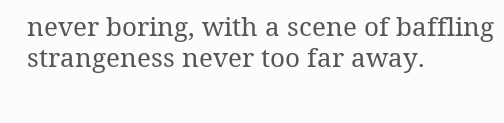never boring, with a scene of baffling strangeness never too far away.